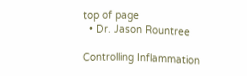top of page
  • Dr. Jason Rountree

Controlling Inflammation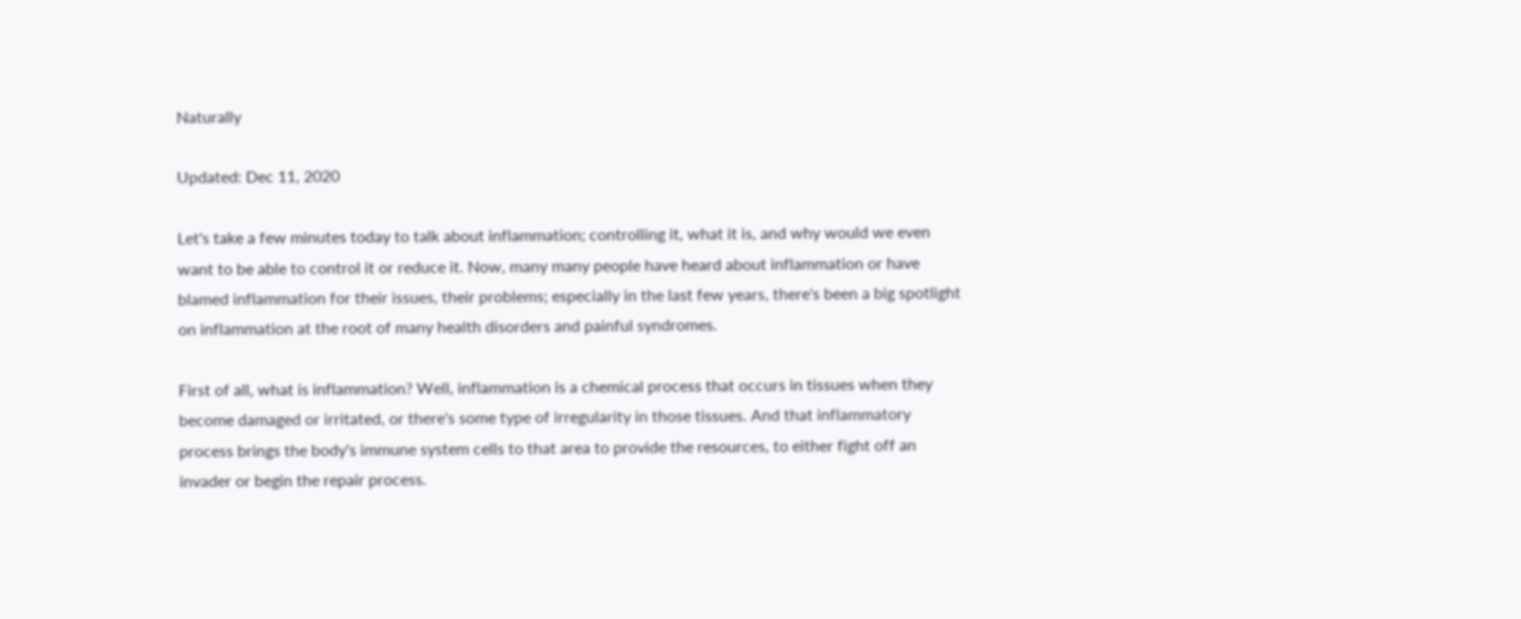Naturally

Updated: Dec 11, 2020

Let's take a few minutes today to talk about inflammation; controlling it, what it is, and why would we even want to be able to control it or reduce it. Now, many many people have heard about inflammation or have blamed inflammation for their issues, their problems; especially in the last few years, there's been a big spotlight on inflammation at the root of many health disorders and painful syndromes.

First of all, what is inflammation? Well, inflammation is a chemical process that occurs in tissues when they become damaged or irritated, or there's some type of irregularity in those tissues. And that inflammatory process brings the body's immune system cells to that area to provide the resources, to either fight off an invader or begin the repair process.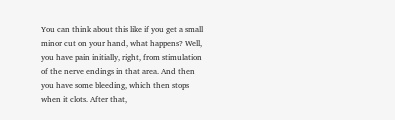You can think about this like if you get a small minor cut on your hand, what happens? Well, you have pain initially, right, from stimulation of the nerve endings in that area. And then you have some bleeding, which then stops when it clots. After that,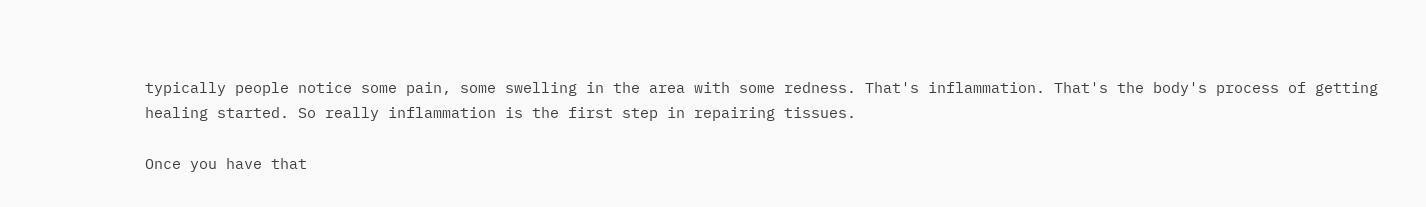typically people notice some pain, some swelling in the area with some redness. That's inflammation. That's the body's process of getting healing started. So really inflammation is the first step in repairing tissues.

Once you have that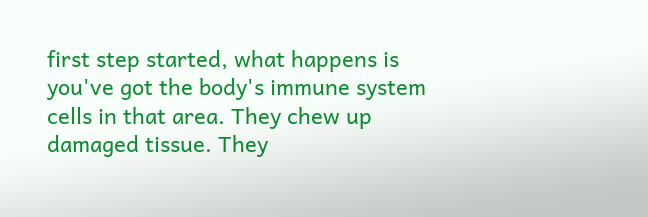first step started, what happens is you've got the body's immune system cells in that area. They chew up damaged tissue. They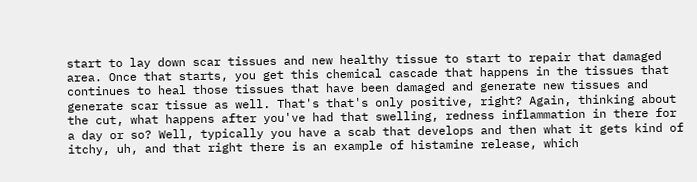start to lay down scar tissues and new healthy tissue to start to repair that damaged area. Once that starts, you get this chemical cascade that happens in the tissues that continues to heal those tissues that have been damaged and generate new tissues and generate scar tissue as well. That's that's only positive, right? Again, thinking about the cut, what happens after you've had that swelling, redness inflammation in there for a day or so? Well, typically you have a scab that develops and then what it gets kind of itchy, uh, and that right there is an example of histamine release, which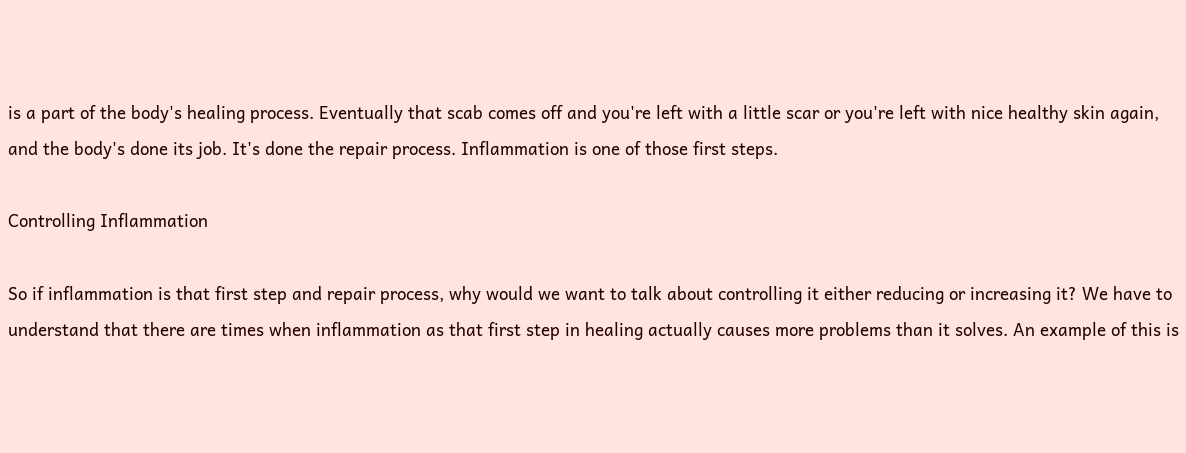is a part of the body's healing process. Eventually that scab comes off and you're left with a little scar or you're left with nice healthy skin again, and the body's done its job. It's done the repair process. Inflammation is one of those first steps.

Controlling Inflammation

So if inflammation is that first step and repair process, why would we want to talk about controlling it either reducing or increasing it? We have to understand that there are times when inflammation as that first step in healing actually causes more problems than it solves. An example of this is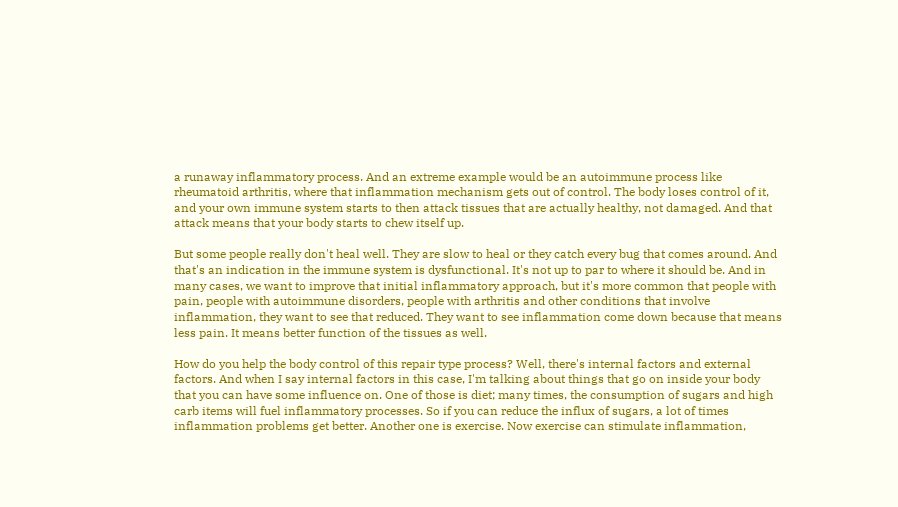a runaway inflammatory process. And an extreme example would be an autoimmune process like rheumatoid arthritis, where that inflammation mechanism gets out of control. The body loses control of it, and your own immune system starts to then attack tissues that are actually healthy, not damaged. And that attack means that your body starts to chew itself up.

But some people really don't heal well. They are slow to heal or they catch every bug that comes around. And that's an indication in the immune system is dysfunctional. It's not up to par to where it should be. And in many cases, we want to improve that initial inflammatory approach, but it's more common that people with pain, people with autoimmune disorders, people with arthritis and other conditions that involve inflammation, they want to see that reduced. They want to see inflammation come down because that means less pain. It means better function of the tissues as well.

How do you help the body control of this repair type process? Well, there's internal factors and external factors. And when I say internal factors in this case, I'm talking about things that go on inside your body that you can have some influence on. One of those is diet; many times, the consumption of sugars and high carb items will fuel inflammatory processes. So if you can reduce the influx of sugars, a lot of times inflammation problems get better. Another one is exercise. Now exercise can stimulate inflammation,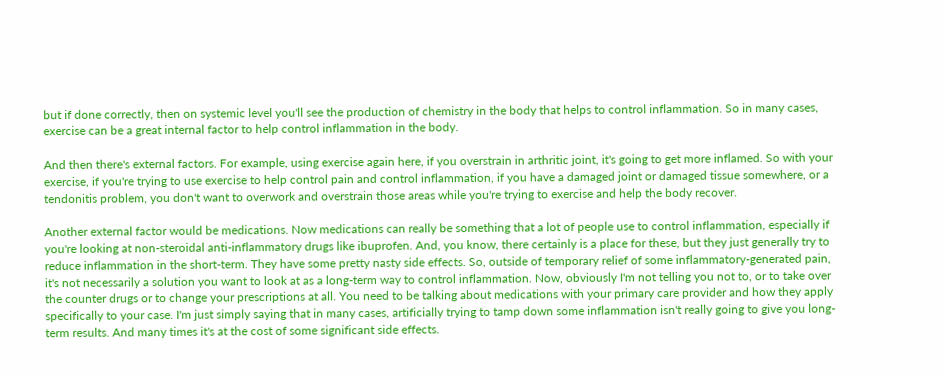but if done correctly, then on systemic level you'll see the production of chemistry in the body that helps to control inflammation. So in many cases, exercise can be a great internal factor to help control inflammation in the body.

And then there's external factors. For example, using exercise again here, if you overstrain in arthritic joint, it's going to get more inflamed. So with your exercise, if you're trying to use exercise to help control pain and control inflammation, if you have a damaged joint or damaged tissue somewhere, or a tendonitis problem, you don't want to overwork and overstrain those areas while you're trying to exercise and help the body recover.

Another external factor would be medications. Now medications can really be something that a lot of people use to control inflammation, especially if you're looking at non-steroidal anti-inflammatory drugs like ibuprofen. And, you know, there certainly is a place for these, but they just generally try to reduce inflammation in the short-term. They have some pretty nasty side effects. So, outside of temporary relief of some inflammatory-generated pain, it's not necessarily a solution you want to look at as a long-term way to control inflammation. Now, obviously I'm not telling you not to, or to take over the counter drugs or to change your prescriptions at all. You need to be talking about medications with your primary care provider and how they apply specifically to your case. I'm just simply saying that in many cases, artificially trying to tamp down some inflammation isn't really going to give you long-term results. And many times it's at the cost of some significant side effects.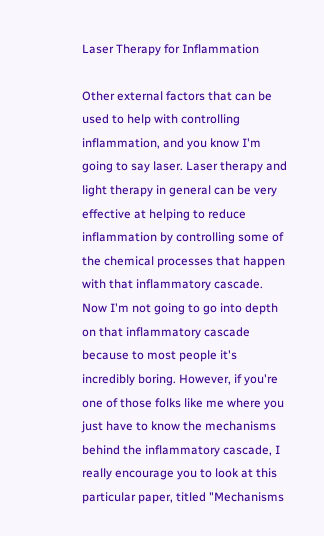Laser Therapy for Inflammation

Other external factors that can be used to help with controlling inflammation, and you know I'm going to say laser. Laser therapy and light therapy in general can be very effective at helping to reduce inflammation by controlling some of the chemical processes that happen with that inflammatory cascade. Now I'm not going to go into depth on that inflammatory cascade because to most people it's incredibly boring. However, if you're one of those folks like me where you just have to know the mechanisms behind the inflammatory cascade, I really encourage you to look at this particular paper, titled "Mechanisms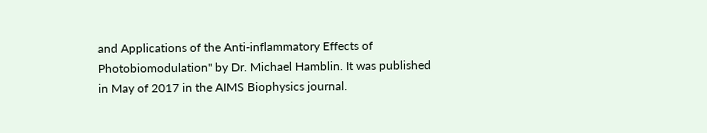and Applications of the Anti-inflammatory Effects of Photobiomodulation" by Dr. Michael Hamblin. It was published in May of 2017 in the AIMS Biophysics journal.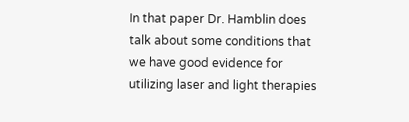In that paper Dr. Hamblin does talk about some conditions that we have good evidence for utilizing laser and light therapies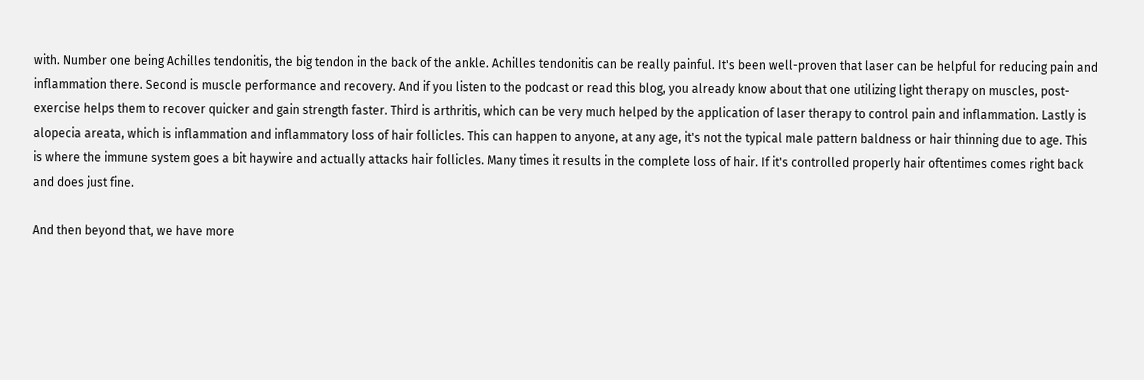with. Number one being Achilles tendonitis, the big tendon in the back of the ankle. Achilles tendonitis can be really painful. It's been well-proven that laser can be helpful for reducing pain and inflammation there. Second is muscle performance and recovery. And if you listen to the podcast or read this blog, you already know about that one utilizing light therapy on muscles, post-exercise helps them to recover quicker and gain strength faster. Third is arthritis, which can be very much helped by the application of laser therapy to control pain and inflammation. Lastly is alopecia areata, which is inflammation and inflammatory loss of hair follicles. This can happen to anyone, at any age, it's not the typical male pattern baldness or hair thinning due to age. This is where the immune system goes a bit haywire and actually attacks hair follicles. Many times it results in the complete loss of hair. If it's controlled properly hair oftentimes comes right back and does just fine.

And then beyond that, we have more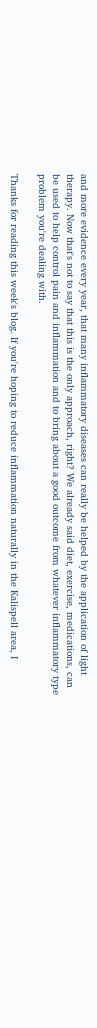and more evidence every year, that many inflammatory diseases can really be helped by the application of light therapy. Now that's not to say that this is the only approach, right? We already said diet, exercise, medications, can be used to help control pain and inflammation and to bring about a good outcome from whatever inflammatory type problem you're dealing with.

Thanks for reading this week's blog. If you're hoping to reduce inflammation naturally in the Kalispell area, I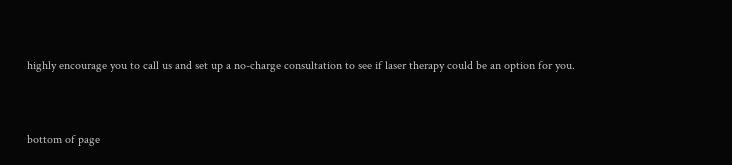highly encourage you to call us and set up a no-charge consultation to see if laser therapy could be an option for you.


bottom of page